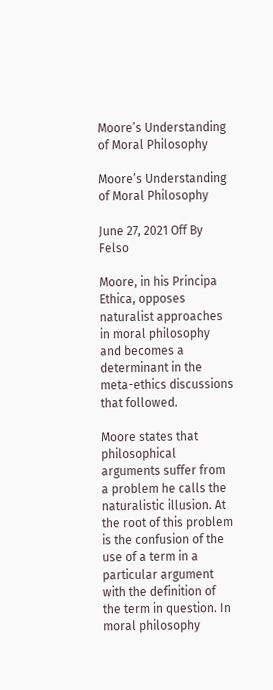Moore’s Understanding of Moral Philosophy

Moore’s Understanding of Moral Philosophy

June 27, 2021 Off By Felso

Moore, in his Principa Ethica, opposes naturalist approaches in moral philosophy and becomes a determinant in the meta-ethics discussions that followed.

Moore states that philosophical arguments suffer from a problem he calls the naturalistic illusion. At the root of this problem is the confusion of the use of a term in a particular argument with the definition of the term in question. In moral philosophy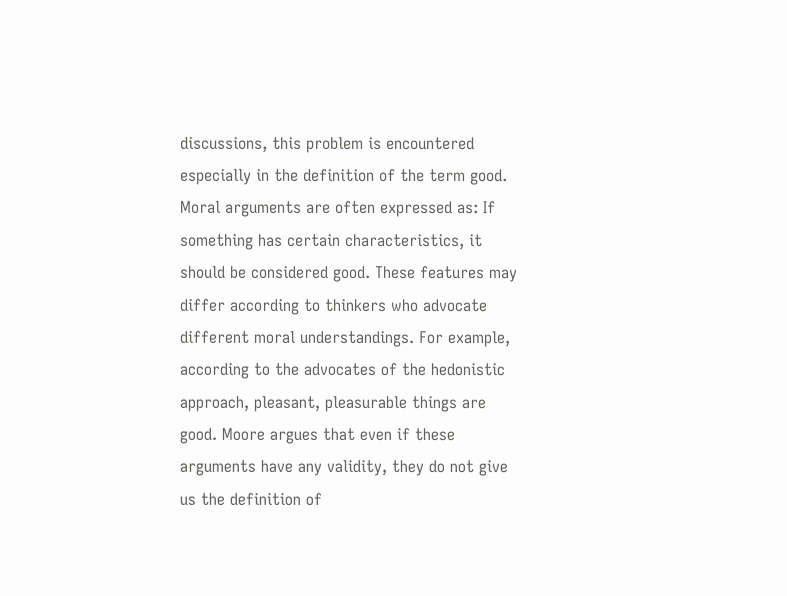discussions, this problem is encountered especially in the definition of the term good. Moral arguments are often expressed as: If something has certain characteristics, it should be considered good. These features may differ according to thinkers who advocate different moral understandings. For example, according to the advocates of the hedonistic approach, pleasant, pleasurable things are good. Moore argues that even if these arguments have any validity, they do not give us the definition of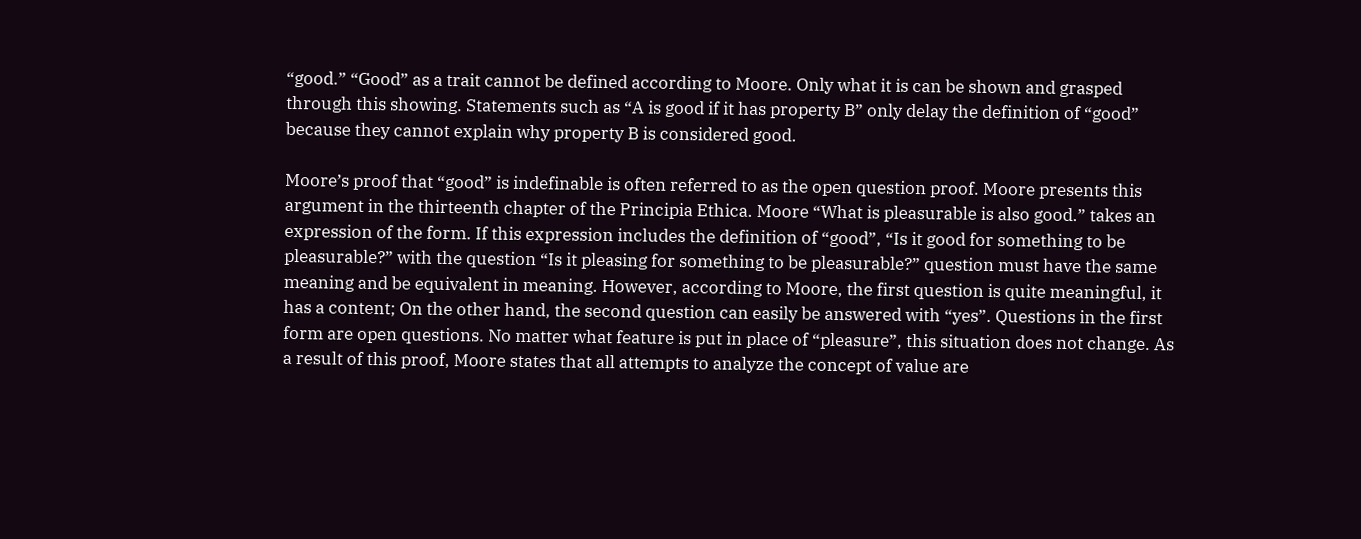“good.” “Good” as a trait cannot be defined according to Moore. Only what it is can be shown and grasped through this showing. Statements such as “A is good if it has property B” only delay the definition of “good” because they cannot explain why property B is considered good.

Moore’s proof that “good” is indefinable is often referred to as the open question proof. Moore presents this argument in the thirteenth chapter of the Principia Ethica. Moore “What is pleasurable is also good.” takes an expression of the form. If this expression includes the definition of “good”, “Is it good for something to be pleasurable?” with the question “Is it pleasing for something to be pleasurable?” question must have the same meaning and be equivalent in meaning. However, according to Moore, the first question is quite meaningful, it has a content; On the other hand, the second question can easily be answered with “yes”. Questions in the first form are open questions. No matter what feature is put in place of “pleasure”, this situation does not change. As a result of this proof, Moore states that all attempts to analyze the concept of value are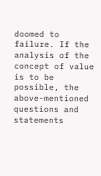doomed to failure. If the analysis of the concept of value is to be possible, the above-mentioned questions and statements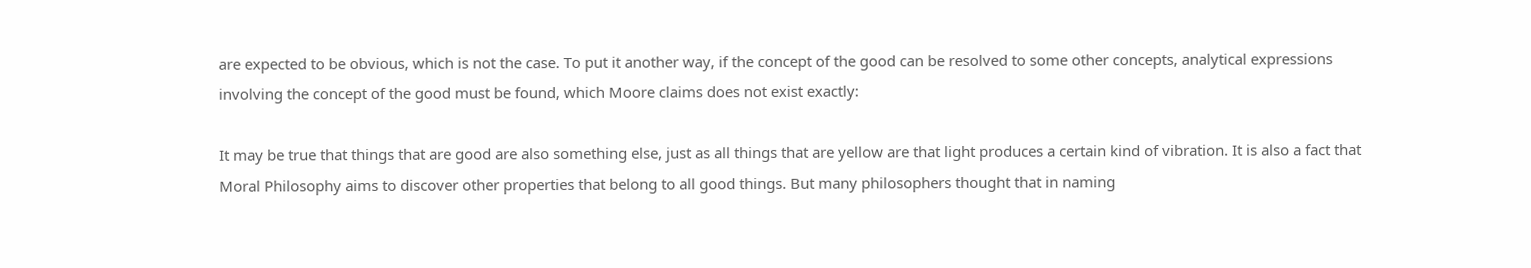are expected to be obvious, which is not the case. To put it another way, if the concept of the good can be resolved to some other concepts, analytical expressions involving the concept of the good must be found, which Moore claims does not exist exactly:

It may be true that things that are good are also something else, just as all things that are yellow are that light produces a certain kind of vibration. It is also a fact that Moral Philosophy aims to discover other properties that belong to all good things. But many philosophers thought that in naming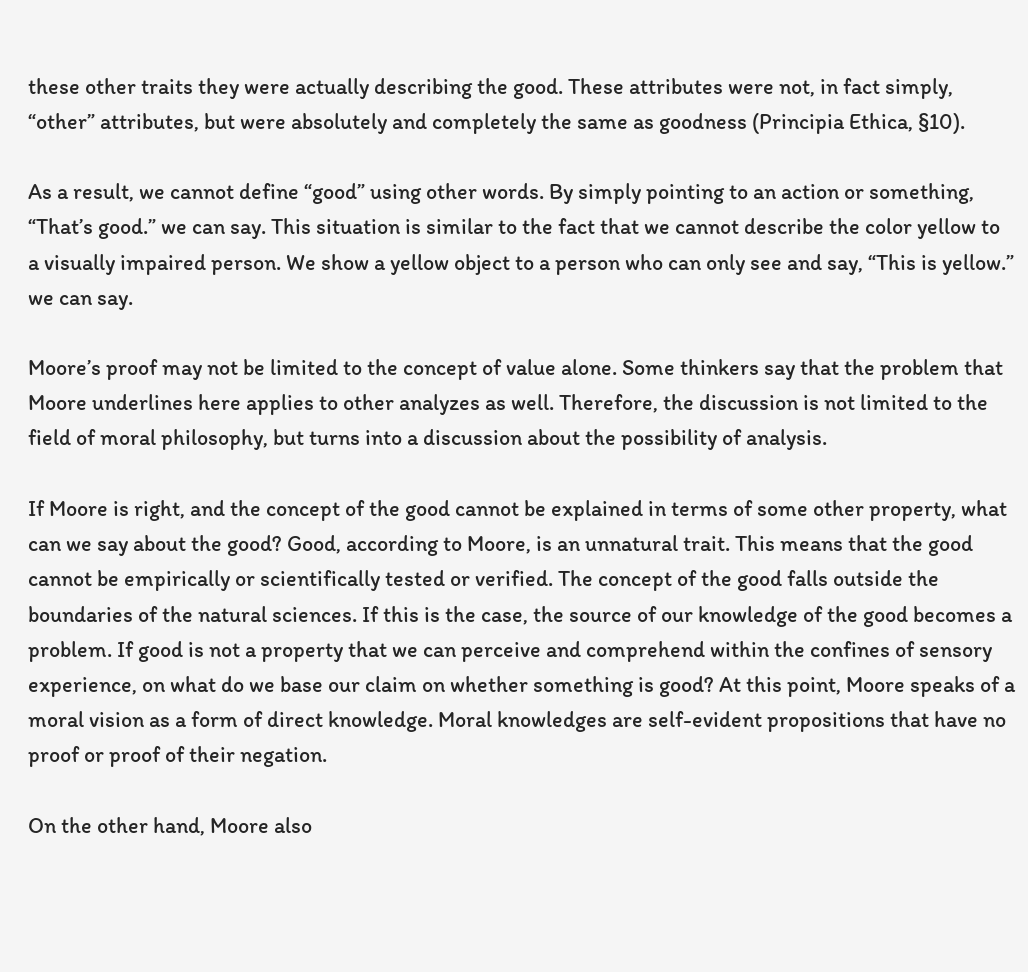these other traits they were actually describing the good. These attributes were not, in fact simply, “other” attributes, but were absolutely and completely the same as goodness (Principia Ethica, §10).

As a result, we cannot define “good” using other words. By simply pointing to an action or something, “That’s good.” we can say. This situation is similar to the fact that we cannot describe the color yellow to a visually impaired person. We show a yellow object to a person who can only see and say, “This is yellow.” we can say.

Moore’s proof may not be limited to the concept of value alone. Some thinkers say that the problem that Moore underlines here applies to other analyzes as well. Therefore, the discussion is not limited to the field of moral philosophy, but turns into a discussion about the possibility of analysis.

If Moore is right, and the concept of the good cannot be explained in terms of some other property, what can we say about the good? Good, according to Moore, is an unnatural trait. This means that the good cannot be empirically or scientifically tested or verified. The concept of the good falls outside the boundaries of the natural sciences. If this is the case, the source of our knowledge of the good becomes a problem. If good is not a property that we can perceive and comprehend within the confines of sensory experience, on what do we base our claim on whether something is good? At this point, Moore speaks of a moral vision as a form of direct knowledge. Moral knowledges are self-evident propositions that have no proof or proof of their negation.

On the other hand, Moore also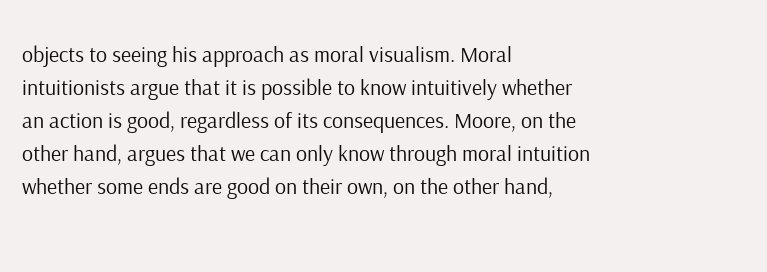objects to seeing his approach as moral visualism. Moral intuitionists argue that it is possible to know intuitively whether an action is good, regardless of its consequences. Moore, on the other hand, argues that we can only know through moral intuition whether some ends are good on their own, on the other hand,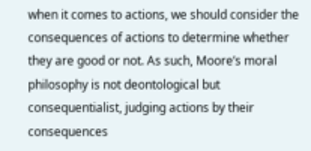when it comes to actions, we should consider the consequences of actions to determine whether they are good or not. As such, Moore’s moral philosophy is not deontological but consequentialist, judging actions by their consequences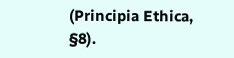(Principia Ethica, §8).